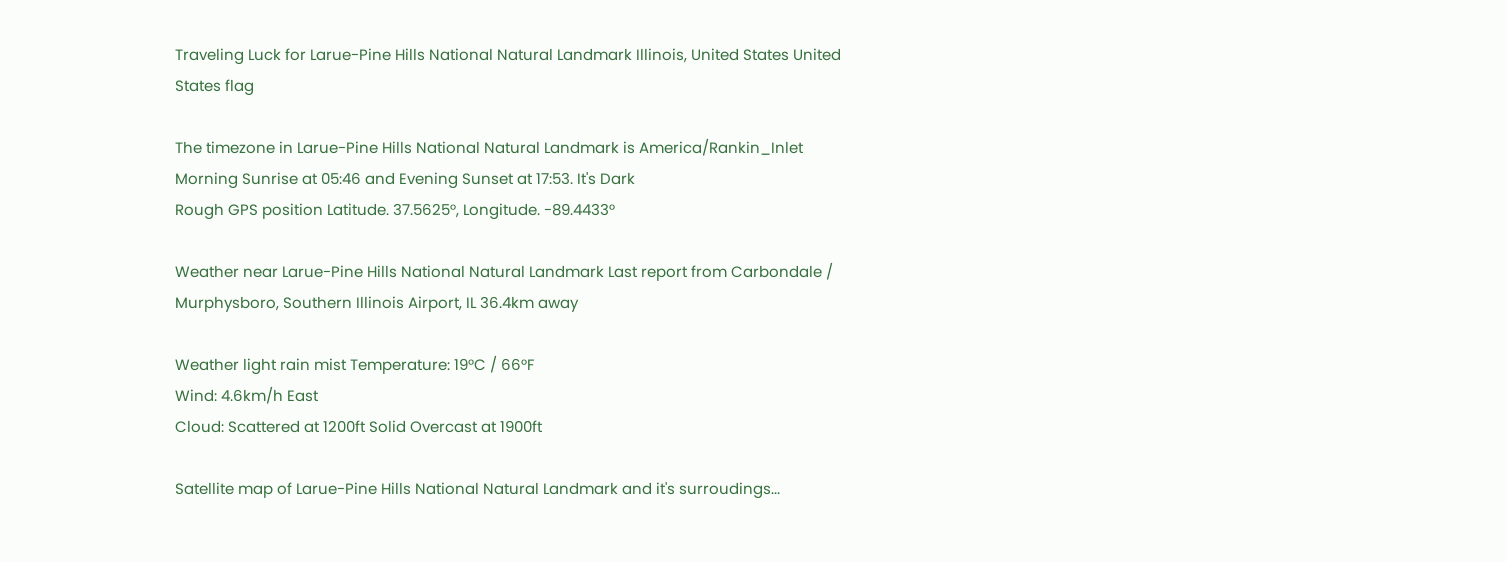Traveling Luck for Larue-Pine Hills National Natural Landmark Illinois, United States United States flag

The timezone in Larue-Pine Hills National Natural Landmark is America/Rankin_Inlet
Morning Sunrise at 05:46 and Evening Sunset at 17:53. It's Dark
Rough GPS position Latitude. 37.5625°, Longitude. -89.4433°

Weather near Larue-Pine Hills National Natural Landmark Last report from Carbondale / Murphysboro, Southern Illinois Airport, IL 36.4km away

Weather light rain mist Temperature: 19°C / 66°F
Wind: 4.6km/h East
Cloud: Scattered at 1200ft Solid Overcast at 1900ft

Satellite map of Larue-Pine Hills National Natural Landmark and it's surroudings...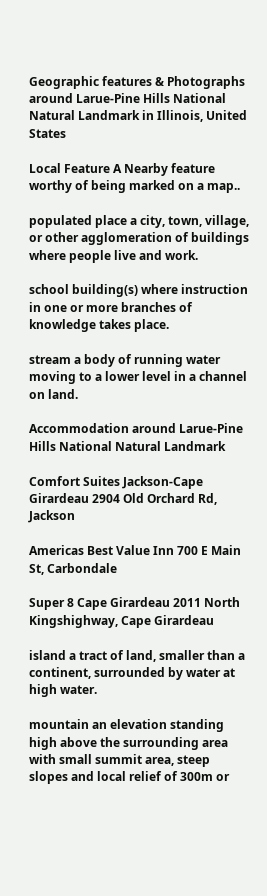Geographic features & Photographs around Larue-Pine Hills National Natural Landmark in Illinois, United States

Local Feature A Nearby feature worthy of being marked on a map..

populated place a city, town, village, or other agglomeration of buildings where people live and work.

school building(s) where instruction in one or more branches of knowledge takes place.

stream a body of running water moving to a lower level in a channel on land.

Accommodation around Larue-Pine Hills National Natural Landmark

Comfort Suites Jackson-Cape Girardeau 2904 Old Orchard Rd, Jackson

Americas Best Value Inn 700 E Main St, Carbondale

Super 8 Cape Girardeau 2011 North Kingshighway, Cape Girardeau

island a tract of land, smaller than a continent, surrounded by water at high water.

mountain an elevation standing high above the surrounding area with small summit area, steep slopes and local relief of 300m or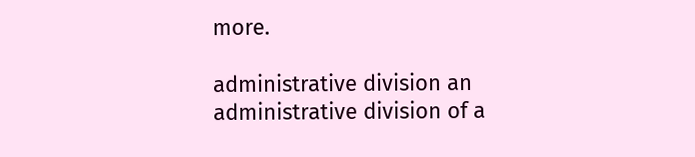more.

administrative division an administrative division of a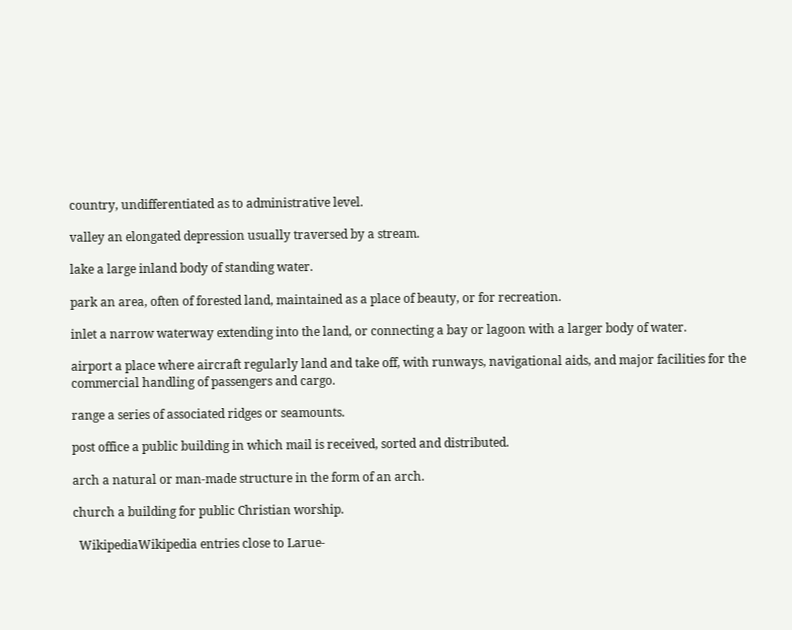country, undifferentiated as to administrative level.

valley an elongated depression usually traversed by a stream.

lake a large inland body of standing water.

park an area, often of forested land, maintained as a place of beauty, or for recreation.

inlet a narrow waterway extending into the land, or connecting a bay or lagoon with a larger body of water.

airport a place where aircraft regularly land and take off, with runways, navigational aids, and major facilities for the commercial handling of passengers and cargo.

range a series of associated ridges or seamounts.

post office a public building in which mail is received, sorted and distributed.

arch a natural or man-made structure in the form of an arch.

church a building for public Christian worship.

  WikipediaWikipedia entries close to Larue-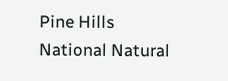Pine Hills National Natural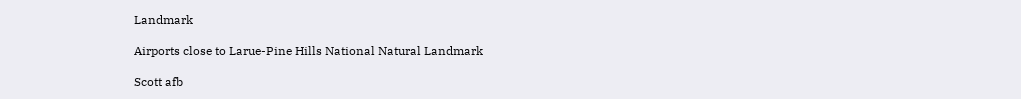Landmark

Airports close to Larue-Pine Hills National Natural Landmark

Scott afb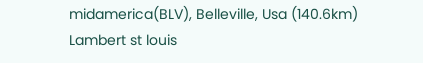midamerica(BLV), Belleville, Usa (140.6km)
Lambert st louis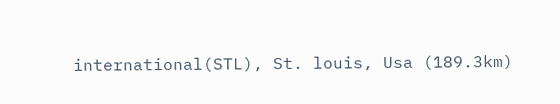international(STL), St. louis, Usa (189.3km)